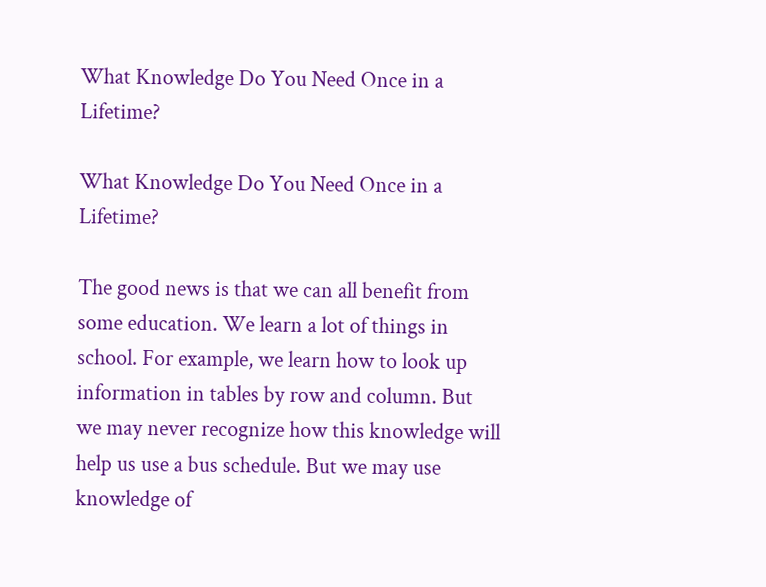What Knowledge Do You Need Once in a Lifetime?

What Knowledge Do You Need Once in a Lifetime?

The good news is that we can all benefit from some education. We learn a lot of things in school. For example, we learn how to look up information in tables by row and column. But we may never recognize how this knowledge will help us use a bus schedule. But we may use knowledge of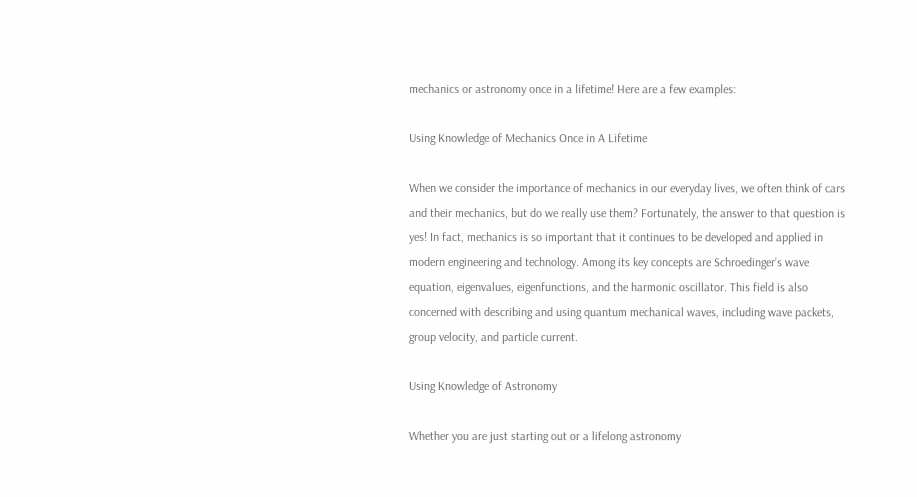mechanics or astronomy once in a lifetime! Here are a few examples:

Using Knowledge of Mechanics Once in A Lifetime

When we consider the importance of mechanics in our everyday lives, we often think of cars and their mechanics, but do we really use them? Fortunately, the answer to that question is yes! In fact, mechanics is so important that it continues to be developed and applied in modern engineering and technology. Among its key concepts are Schroedinger’s wave equation, eigenvalues, eigenfunctions, and the harmonic oscillator. This field is also concerned with describing and using quantum mechanical waves, including wave packets, group velocity, and particle current.

Using Knowledge of Astronomy

Whether you are just starting out or a lifelong astronomy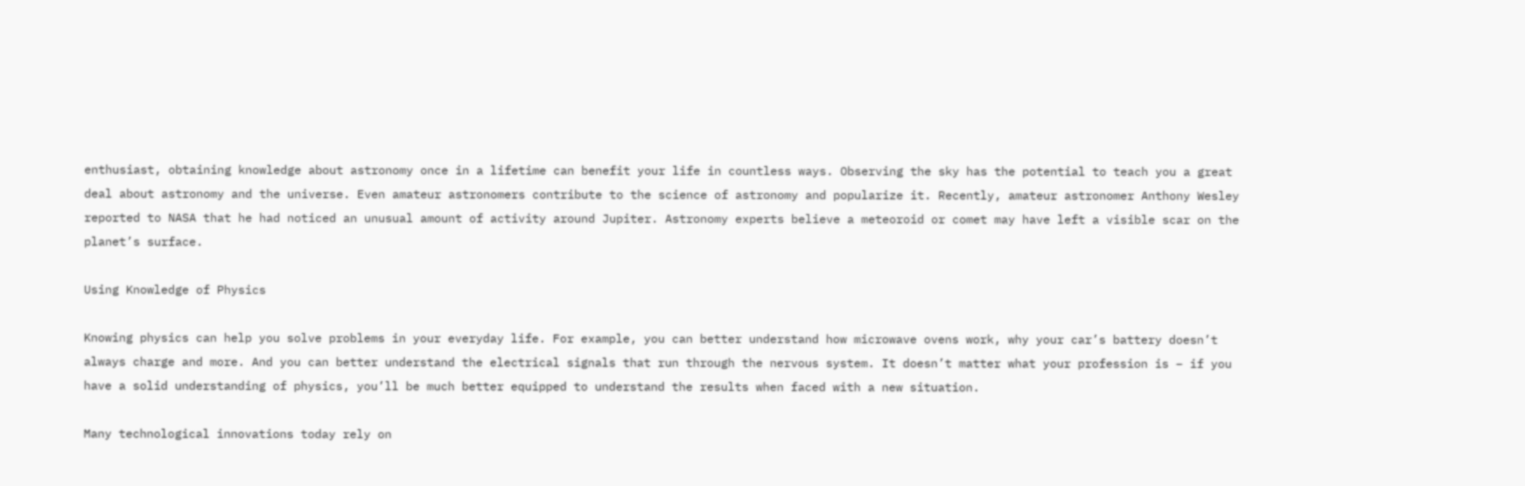enthusiast, obtaining knowledge about astronomy once in a lifetime can benefit your life in countless ways. Observing the sky has the potential to teach you a great deal about astronomy and the universe. Even amateur astronomers contribute to the science of astronomy and popularize it. Recently, amateur astronomer Anthony Wesley reported to NASA that he had noticed an unusual amount of activity around Jupiter. Astronomy experts believe a meteoroid or comet may have left a visible scar on the planet’s surface.

Using Knowledge of Physics

Knowing physics can help you solve problems in your everyday life. For example, you can better understand how microwave ovens work, why your car’s battery doesn’t always charge and more. And you can better understand the electrical signals that run through the nervous system. It doesn’t matter what your profession is – if you have a solid understanding of physics, you’ll be much better equipped to understand the results when faced with a new situation.

Many technological innovations today rely on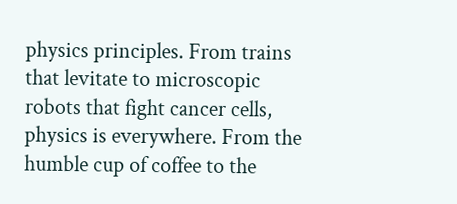physics principles. From trains that levitate to microscopic robots that fight cancer cells, physics is everywhere. From the humble cup of coffee to the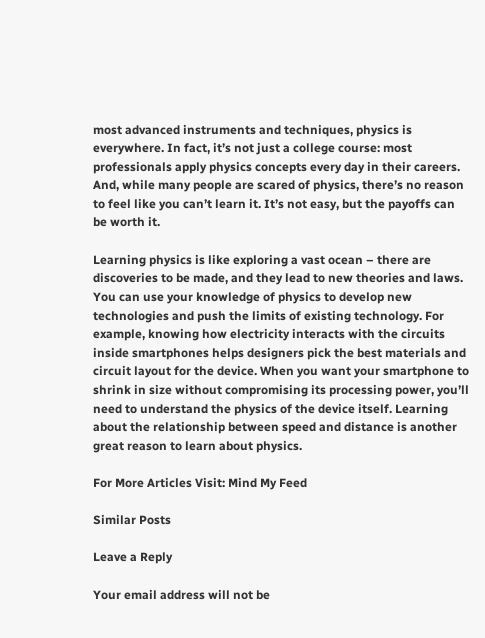most advanced instruments and techniques, physics is everywhere. In fact, it’s not just a college course: most professionals apply physics concepts every day in their careers. And, while many people are scared of physics, there’s no reason to feel like you can’t learn it. It’s not easy, but the payoffs can be worth it.

Learning physics is like exploring a vast ocean – there are discoveries to be made, and they lead to new theories and laws. You can use your knowledge of physics to develop new technologies and push the limits of existing technology. For example, knowing how electricity interacts with the circuits inside smartphones helps designers pick the best materials and circuit layout for the device. When you want your smartphone to shrink in size without compromising its processing power, you’ll need to understand the physics of the device itself. Learning about the relationship between speed and distance is another great reason to learn about physics.

For More Articles Visit: Mind My Feed

Similar Posts

Leave a Reply

Your email address will not be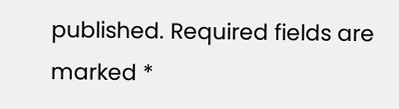published. Required fields are marked *